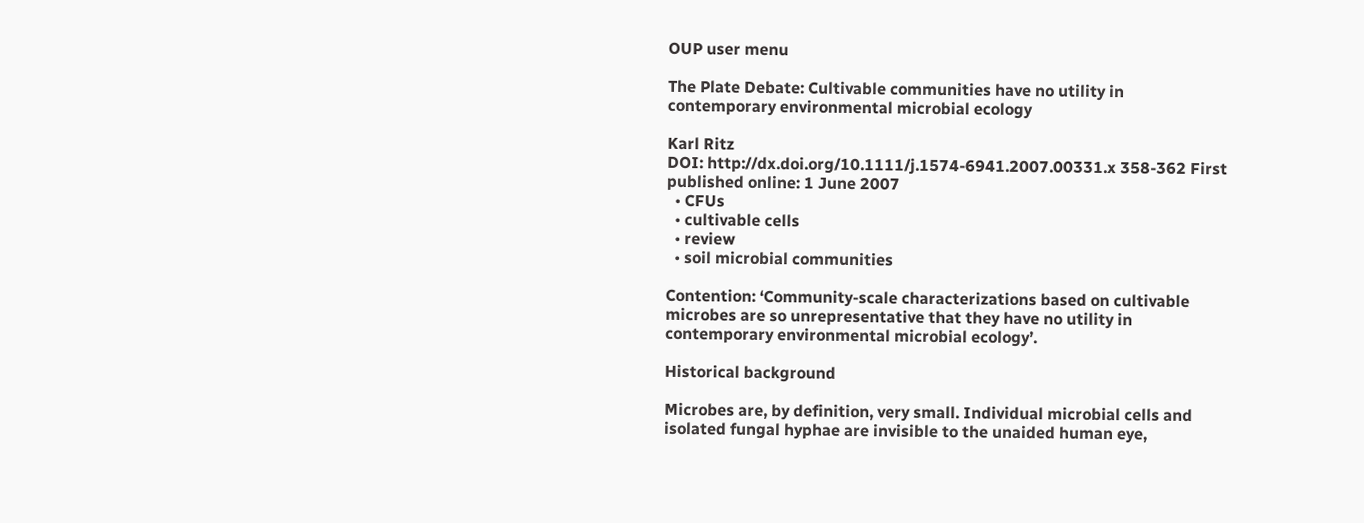OUP user menu

The Plate Debate: Cultivable communities have no utility in contemporary environmental microbial ecology

Karl Ritz
DOI: http://dx.doi.org/10.1111/j.1574-6941.2007.00331.x 358-362 First published online: 1 June 2007
  • CFUs
  • cultivable cells
  • review
  • soil microbial communities

Contention: ‘Community-scale characterizations based on cultivable microbes are so unrepresentative that they have no utility in contemporary environmental microbial ecology’.

Historical background

Microbes are, by definition, very small. Individual microbial cells and isolated fungal hyphae are invisible to the unaided human eye,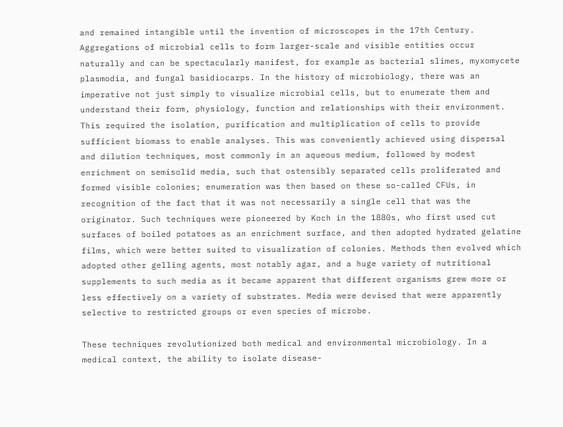and remained intangible until the invention of microscopes in the 17th Century. Aggregations of microbial cells to form larger-scale and visible entities occur naturally and can be spectacularly manifest, for example as bacterial slimes, myxomycete plasmodia, and fungal basidiocarps. In the history of microbiology, there was an imperative not just simply to visualize microbial cells, but to enumerate them and understand their form, physiology, function and relationships with their environment. This required the isolation, purification and multiplication of cells to provide sufficient biomass to enable analyses. This was conveniently achieved using dispersal and dilution techniques, most commonly in an aqueous medium, followed by modest enrichment on semisolid media, such that ostensibly separated cells proliferated and formed visible colonies; enumeration was then based on these so-called CFUs, in recognition of the fact that it was not necessarily a single cell that was the originator. Such techniques were pioneered by Koch in the 1880s, who first used cut surfaces of boiled potatoes as an enrichment surface, and then adopted hydrated gelatine films, which were better suited to visualization of colonies. Methods then evolved which adopted other gelling agents, most notably agar, and a huge variety of nutritional supplements to such media as it became apparent that different organisms grew more or less effectively on a variety of substrates. Media were devised that were apparently selective to restricted groups or even species of microbe.

These techniques revolutionized both medical and environmental microbiology. In a medical context, the ability to isolate disease-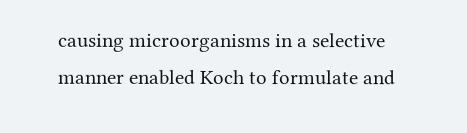causing microorganisms in a selective manner enabled Koch to formulate and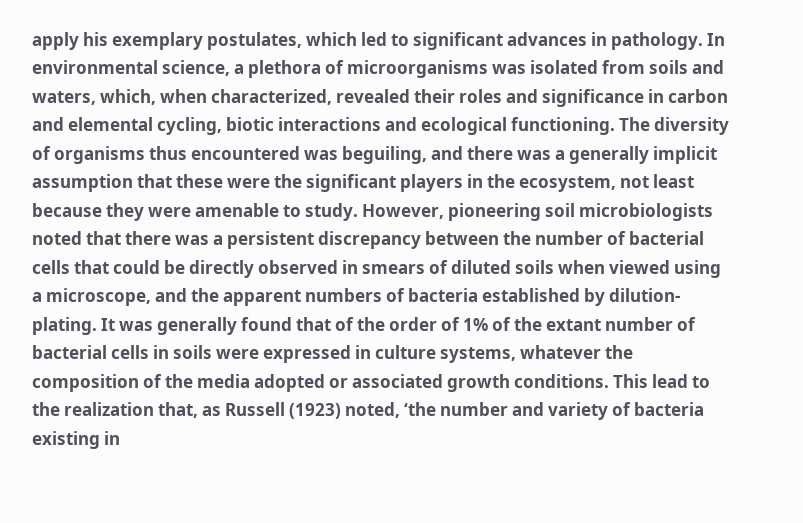apply his exemplary postulates, which led to significant advances in pathology. In environmental science, a plethora of microorganisms was isolated from soils and waters, which, when characterized, revealed their roles and significance in carbon and elemental cycling, biotic interactions and ecological functioning. The diversity of organisms thus encountered was beguiling, and there was a generally implicit assumption that these were the significant players in the ecosystem, not least because they were amenable to study. However, pioneering soil microbiologists noted that there was a persistent discrepancy between the number of bacterial cells that could be directly observed in smears of diluted soils when viewed using a microscope, and the apparent numbers of bacteria established by dilution-plating. It was generally found that of the order of 1% of the extant number of bacterial cells in soils were expressed in culture systems, whatever the composition of the media adopted or associated growth conditions. This lead to the realization that, as Russell (1923) noted, ‘the number and variety of bacteria existing in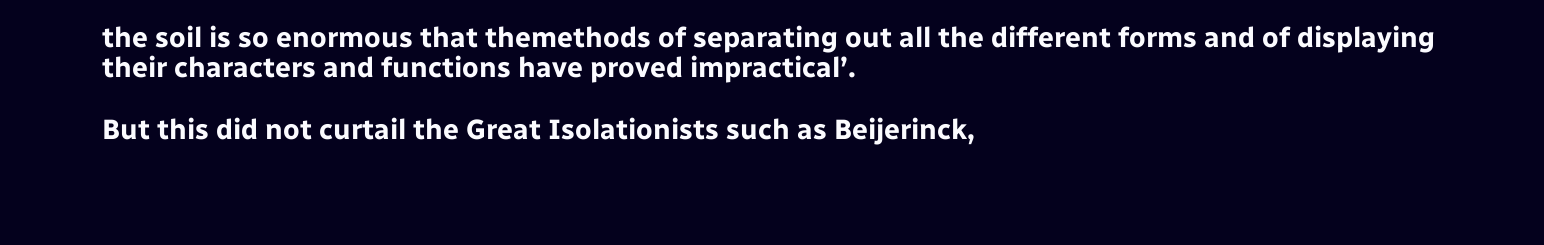the soil is so enormous that themethods of separating out all the different forms and of displaying their characters and functions have proved impractical’.

But this did not curtail the Great Isolationists such as Beijerinck,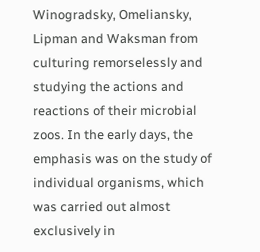Winogradsky, Omeliansky, Lipman and Waksman from culturing remorselessly and studying the actions and reactions of their microbial zoos. In the early days, the emphasis was on the study of individual organisms, which was carried out almost exclusively in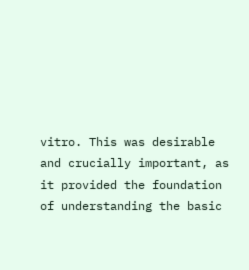vitro. This was desirable and crucially important, as it provided the foundation of understanding the basic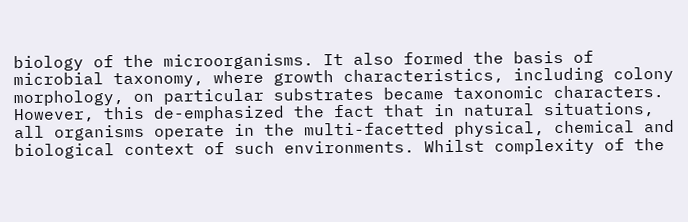biology of the microorganisms. It also formed the basis of microbial taxonomy, where growth characteristics, including colony morphology, on particular substrates became taxonomic characters. However, this de-emphasized the fact that in natural situations, all organisms operate in the multi-facetted physical, chemical and biological context of such environments. Whilst complexity of the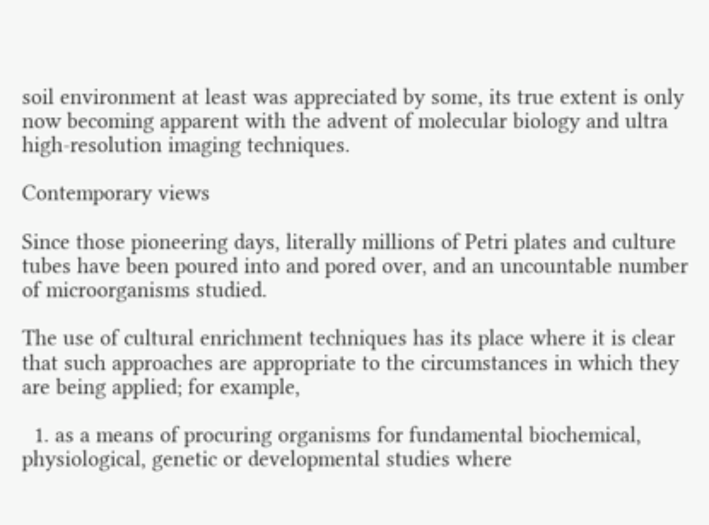soil environment at least was appreciated by some, its true extent is only now becoming apparent with the advent of molecular biology and ultra high-resolution imaging techniques.

Contemporary views

Since those pioneering days, literally millions of Petri plates and culture tubes have been poured into and pored over, and an uncountable number of microorganisms studied.

The use of cultural enrichment techniques has its place where it is clear that such approaches are appropriate to the circumstances in which they are being applied; for example,

  1. as a means of procuring organisms for fundamental biochemical, physiological, genetic or developmental studies where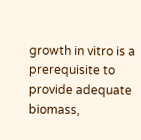growth in vitro is a prerequisite to provide adequate biomass,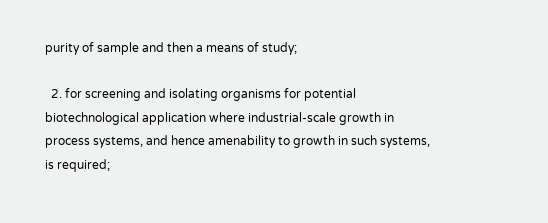purity of sample and then a means of study;

  2. for screening and isolating organisms for potential biotechnological application where industrial-scale growth in process systems, and hence amenability to growth in such systems, is required;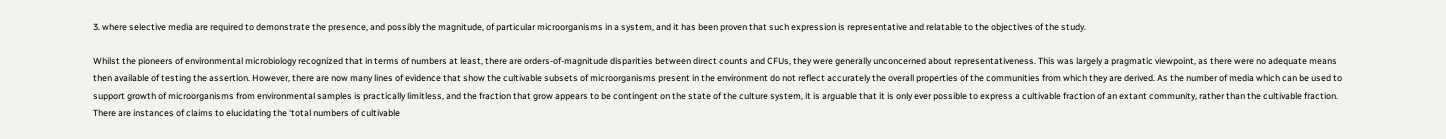3. where selective media are required to demonstrate the presence, and possibly the magnitude, of particular microorganisms in a system, and it has been proven that such expression is representative and relatable to the objectives of the study.

Whilst the pioneers of environmental microbiology recognized that in terms of numbers at least, there are orders-of-magnitude disparities between direct counts and CFUs, they were generally unconcerned about representativeness. This was largely a pragmatic viewpoint, as there were no adequate means then available of testing the assertion. However, there are now many lines of evidence that show the cultivable subsets of microorganisms present in the environment do not reflect accurately the overall properties of the communities from which they are derived. As the number of media which can be used to support growth of microorganisms from environmental samples is practically limitless, and the fraction that grow appears to be contingent on the state of the culture system, it is arguable that it is only ever possible to express a cultivable fraction of an extant community, rather than the cultivable fraction. There are instances of claims to elucidating the ‘total numbers of cultivable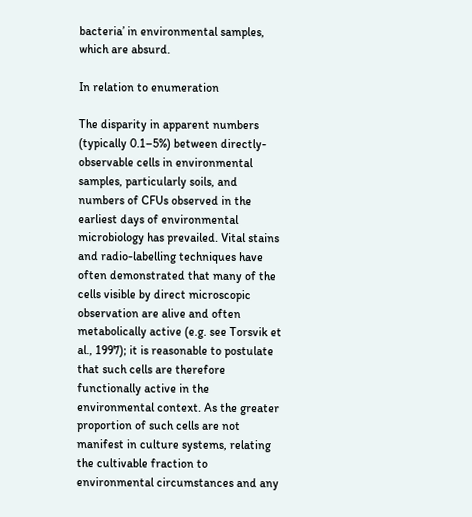bacteria’ in environmental samples, which are absurd.

In relation to enumeration

The disparity in apparent numbers (typically 0.1–5%) between directly-observable cells in environmental samples, particularly soils, and numbers of CFUs observed in the earliest days of environmental microbiology has prevailed. Vital stains and radio-labelling techniques have often demonstrated that many of the cells visible by direct microscopic observation are alive and often metabolically active (e.g. see Torsvik et al., 1997); it is reasonable to postulate that such cells are therefore functionally active in the environmental context. As the greater proportion of such cells are not manifest in culture systems, relating the cultivable fraction to environmental circumstances and any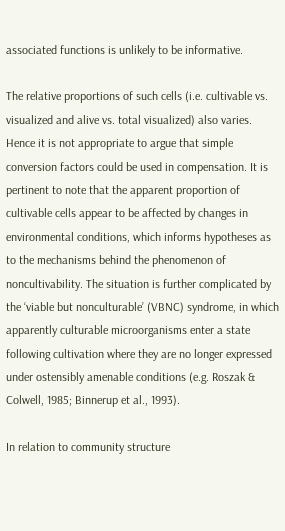associated functions is unlikely to be informative.

The relative proportions of such cells (i.e. cultivable vs. visualized and alive vs. total visualized) also varies. Hence it is not appropriate to argue that simple conversion factors could be used in compensation. It is pertinent to note that the apparent proportion of cultivable cells appear to be affected by changes in environmental conditions, which informs hypotheses as to the mechanisms behind the phenomenon of noncultivability. The situation is further complicated by the ‘viable but nonculturable’ (VBNC) syndrome, in which apparently culturable microorganisms enter a state following cultivation where they are no longer expressed under ostensibly amenable conditions (e.g. Roszak & Colwell, 1985; Binnerup et al., 1993).

In relation to community structure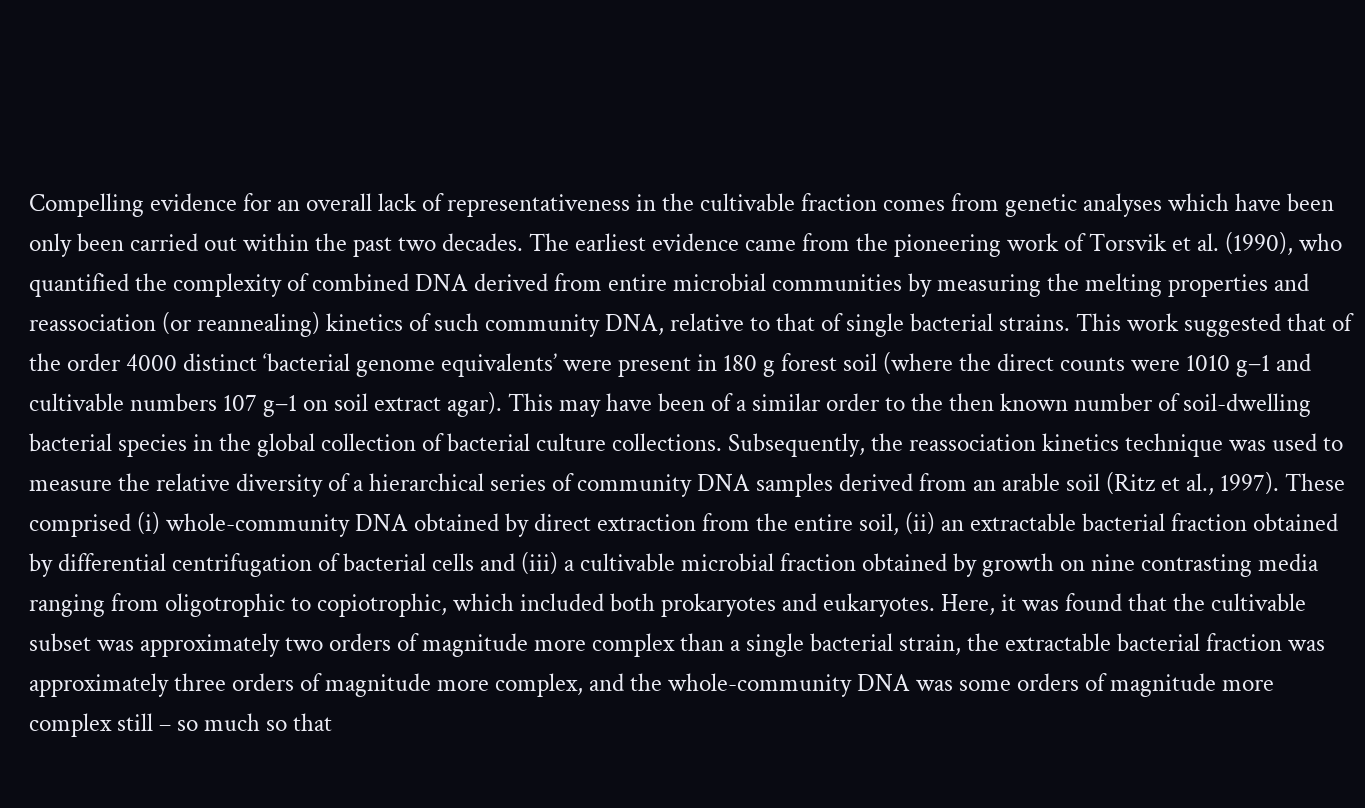Compelling evidence for an overall lack of representativeness in the cultivable fraction comes from genetic analyses which have been only been carried out within the past two decades. The earliest evidence came from the pioneering work of Torsvik et al. (1990), who quantified the complexity of combined DNA derived from entire microbial communities by measuring the melting properties and reassociation (or reannealing) kinetics of such community DNA, relative to that of single bacterial strains. This work suggested that of the order 4000 distinct ‘bacterial genome equivalents’ were present in 180 g forest soil (where the direct counts were 1010 g−1 and cultivable numbers 107 g−1 on soil extract agar). This may have been of a similar order to the then known number of soil-dwelling bacterial species in the global collection of bacterial culture collections. Subsequently, the reassociation kinetics technique was used to measure the relative diversity of a hierarchical series of community DNA samples derived from an arable soil (Ritz et al., 1997). These comprised (i) whole-community DNA obtained by direct extraction from the entire soil, (ii) an extractable bacterial fraction obtained by differential centrifugation of bacterial cells and (iii) a cultivable microbial fraction obtained by growth on nine contrasting media ranging from oligotrophic to copiotrophic, which included both prokaryotes and eukaryotes. Here, it was found that the cultivable subset was approximately two orders of magnitude more complex than a single bacterial strain, the extractable bacterial fraction was approximately three orders of magnitude more complex, and the whole-community DNA was some orders of magnitude more complex still – so much so that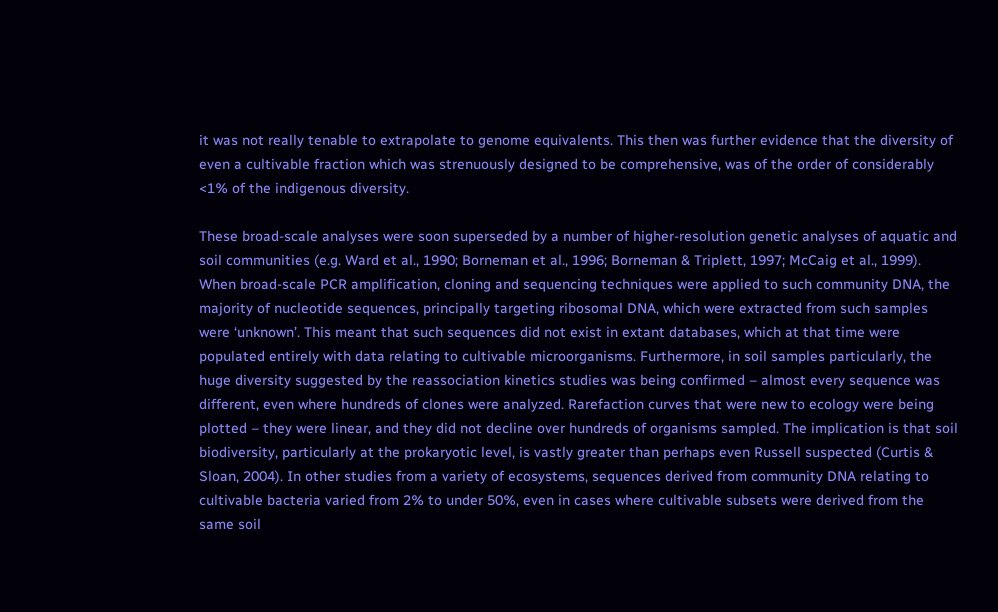it was not really tenable to extrapolate to genome equivalents. This then was further evidence that the diversity of even a cultivable fraction which was strenuously designed to be comprehensive, was of the order of considerably <1% of the indigenous diversity.

These broad-scale analyses were soon superseded by a number of higher-resolution genetic analyses of aquatic and soil communities (e.g. Ward et al., 1990; Borneman et al., 1996; Borneman & Triplett, 1997; McCaig et al., 1999). When broad-scale PCR amplification, cloning and sequencing techniques were applied to such community DNA, the majority of nucleotide sequences, principally targeting ribosomal DNA, which were extracted from such samples were ‘unknown’. This meant that such sequences did not exist in extant databases, which at that time were populated entirely with data relating to cultivable microorganisms. Furthermore, in soil samples particularly, the huge diversity suggested by the reassociation kinetics studies was being confirmed – almost every sequence was different, even where hundreds of clones were analyzed. Rarefaction curves that were new to ecology were being plotted – they were linear, and they did not decline over hundreds of organisms sampled. The implication is that soil biodiversity, particularly at the prokaryotic level, is vastly greater than perhaps even Russell suspected (Curtis & Sloan, 2004). In other studies from a variety of ecosystems, sequences derived from community DNA relating to cultivable bacteria varied from 2% to under 50%, even in cases where cultivable subsets were derived from the same soil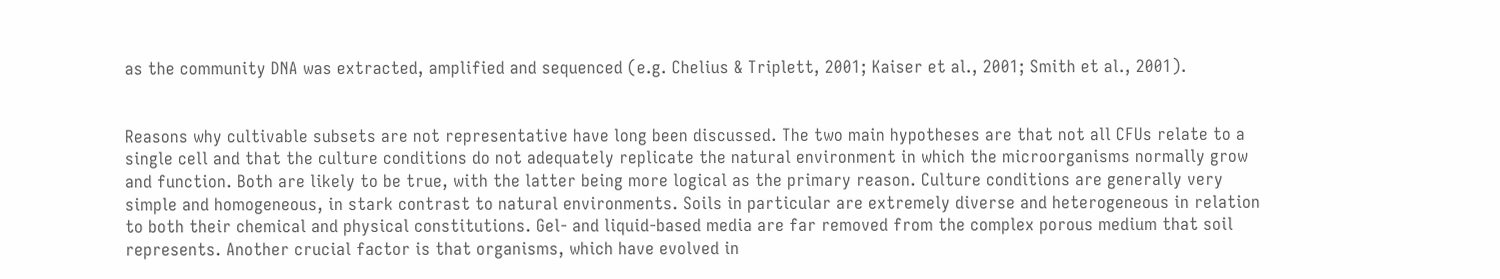as the community DNA was extracted, amplified and sequenced (e.g. Chelius & Triplett, 2001; Kaiser et al., 2001; Smith et al., 2001).


Reasons why cultivable subsets are not representative have long been discussed. The two main hypotheses are that not all CFUs relate to a single cell and that the culture conditions do not adequately replicate the natural environment in which the microorganisms normally grow and function. Both are likely to be true, with the latter being more logical as the primary reason. Culture conditions are generally very simple and homogeneous, in stark contrast to natural environments. Soils in particular are extremely diverse and heterogeneous in relation to both their chemical and physical constitutions. Gel- and liquid-based media are far removed from the complex porous medium that soil represents. Another crucial factor is that organisms, which have evolved in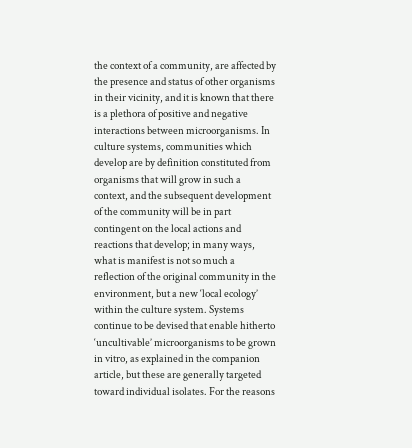the context of a community, are affected by the presence and status of other organisms in their vicinity, and it is known that there is a plethora of positive and negative interactions between microorganisms. In culture systems, communities which develop are by definition constituted from organisms that will grow in such a context, and the subsequent development of the community will be in part contingent on the local actions and reactions that develop; in many ways, what is manifest is not so much a reflection of the original community in the environment, but a new ‘local ecology’ within the culture system. Systems continue to be devised that enable hitherto ‘uncultivable’ microorganisms to be grown in vitro, as explained in the companion article, but these are generally targeted toward individual isolates. For the reasons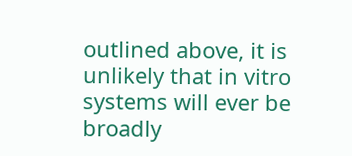outlined above, it is unlikely that in vitro systems will ever be broadly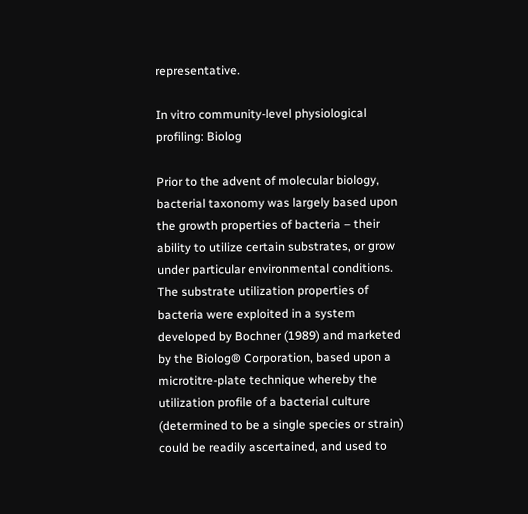representative.

In vitro community-level physiological profiling: Biolog

Prior to the advent of molecular biology, bacterial taxonomy was largely based upon the growth properties of bacteria – their ability to utilize certain substrates, or grow under particular environmental conditions. The substrate utilization properties of bacteria were exploited in a system developed by Bochner (1989) and marketed by the Biolog® Corporation, based upon a microtitre-plate technique whereby the utilization profile of a bacterial culture (determined to be a single species or strain) could be readily ascertained, and used to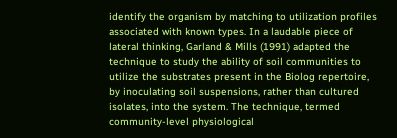identify the organism by matching to utilization profiles associated with known types. In a laudable piece of lateral thinking, Garland & Mills (1991) adapted the technique to study the ability of soil communities to utilize the substrates present in the Biolog repertoire, by inoculating soil suspensions, rather than cultured isolates, into the system. The technique, termed community-level physiological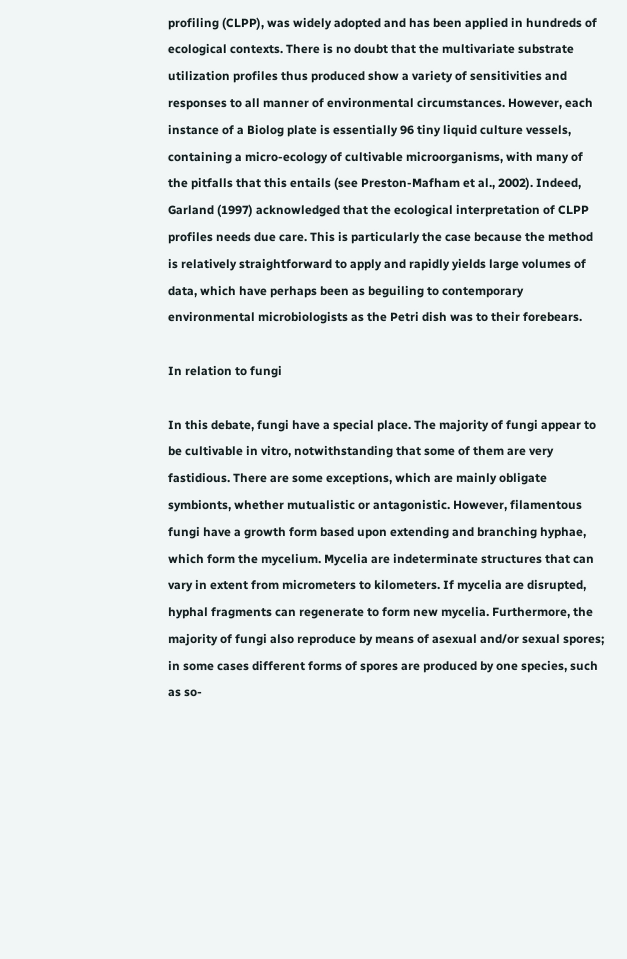profiling (CLPP), was widely adopted and has been applied in hundreds of ecological contexts. There is no doubt that the multivariate substrate utilization profiles thus produced show a variety of sensitivities and responses to all manner of environmental circumstances. However, each instance of a Biolog plate is essentially 96 tiny liquid culture vessels, containing a micro-ecology of cultivable microorganisms, with many of the pitfalls that this entails (see Preston-Mafham et al., 2002). Indeed, Garland (1997) acknowledged that the ecological interpretation of CLPP profiles needs due care. This is particularly the case because the method is relatively straightforward to apply and rapidly yields large volumes of data, which have perhaps been as beguiling to contemporary environmental microbiologists as the Petri dish was to their forebears.

In relation to fungi

In this debate, fungi have a special place. The majority of fungi appear to be cultivable in vitro, notwithstanding that some of them are very fastidious. There are some exceptions, which are mainly obligate symbionts, whether mutualistic or antagonistic. However, filamentous fungi have a growth form based upon extending and branching hyphae, which form the mycelium. Mycelia are indeterminate structures that can vary in extent from micrometers to kilometers. If mycelia are disrupted, hyphal fragments can regenerate to form new mycelia. Furthermore, the majority of fungi also reproduce by means of asexual and/or sexual spores; in some cases different forms of spores are produced by one species, such as so-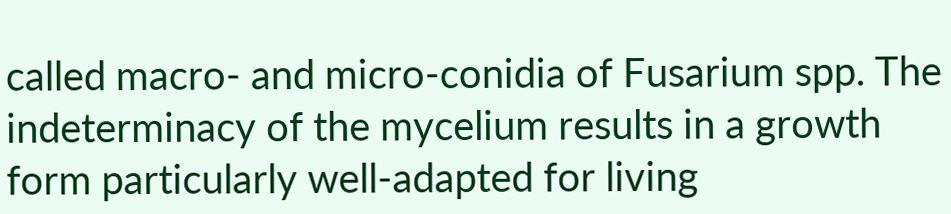called macro- and micro-conidia of Fusarium spp. The indeterminacy of the mycelium results in a growth form particularly well-adapted for living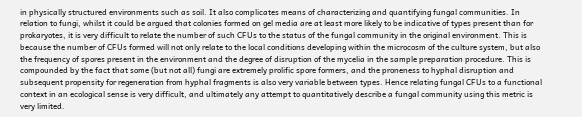in physically structured environments such as soil. It also complicates means of characterizing and quantifying fungal communities. In relation to fungi, whilst it could be argued that colonies formed on gel media are at least more likely to be indicative of types present than for prokaryotes, it is very difficult to relate the number of such CFUs to the status of the fungal community in the original environment. This is because the number of CFUs formed will not only relate to the local conditions developing within the microcosm of the culture system, but also the frequency of spores present in the environment and the degree of disruption of the mycelia in the sample preparation procedure. This is compounded by the fact that some (but not all) fungi are extremely prolific spore formers, and the proneness to hyphal disruption and subsequent propensity for regeneration from hyphal fragments is also very variable between types. Hence relating fungal CFUs to a functional context in an ecological sense is very difficult, and ultimately any attempt to quantitatively describe a fungal community using this metric is very limited.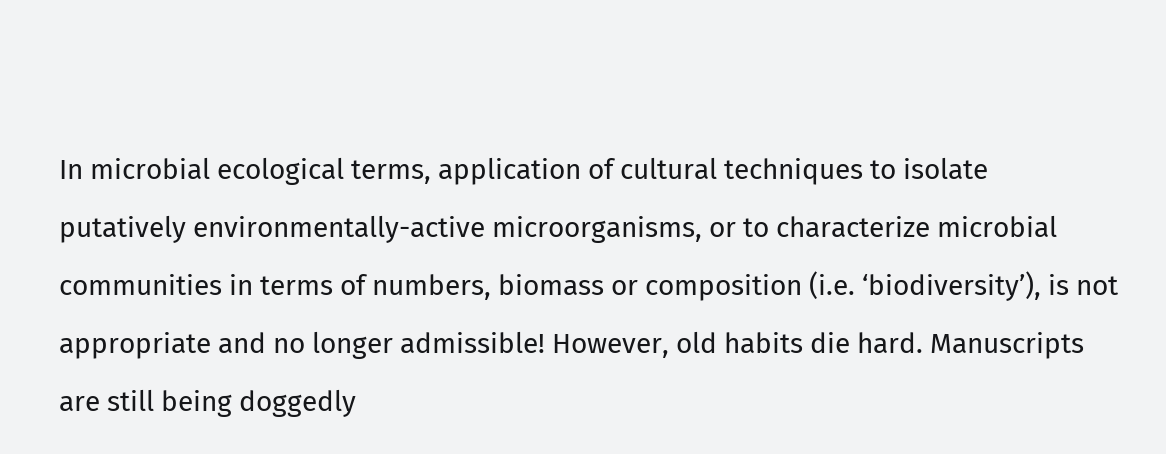In microbial ecological terms, application of cultural techniques to isolate putatively environmentally-active microorganisms, or to characterize microbial communities in terms of numbers, biomass or composition (i.e. ‘biodiversity’), is not appropriate and no longer admissible! However, old habits die hard. Manuscripts are still being doggedly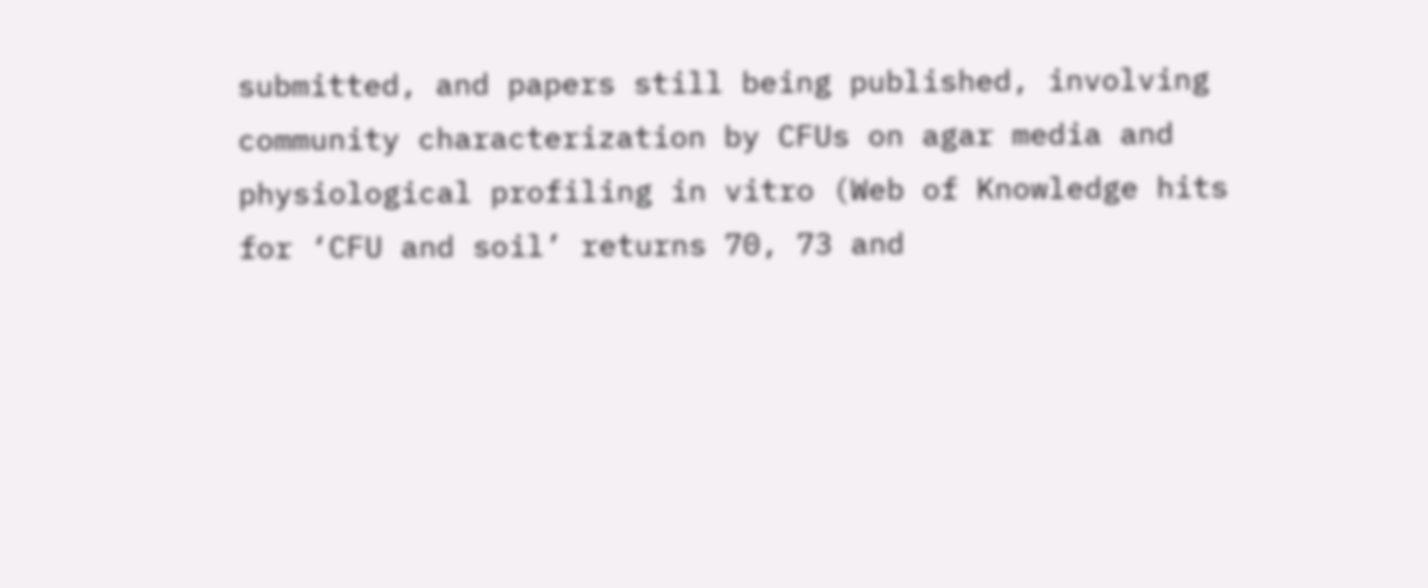submitted, and papers still being published, involving community characterization by CFUs on agar media and physiological profiling in vitro (Web of Knowledge hits for ‘CFU and soil’ returns 70, 73 and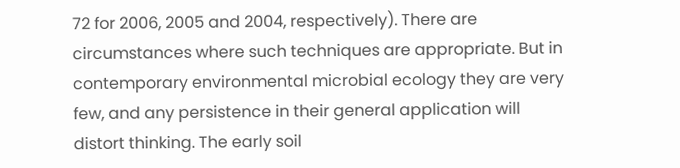72 for 2006, 2005 and 2004, respectively). There are circumstances where such techniques are appropriate. But in contemporary environmental microbial ecology they are very few, and any persistence in their general application will distort thinking. The early soil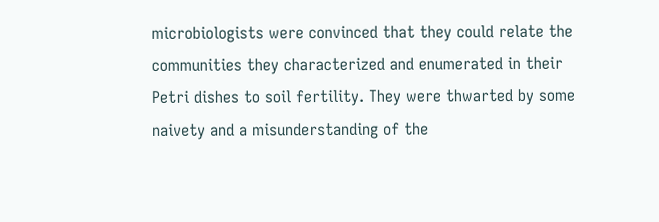microbiologists were convinced that they could relate the communities they characterized and enumerated in their Petri dishes to soil fertility. They were thwarted by some naivety and a misunderstanding of the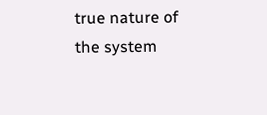true nature of the system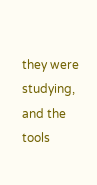they were studying, and the tools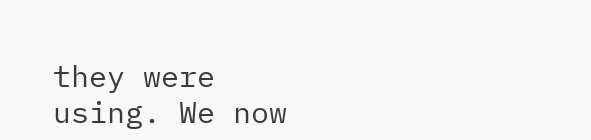they were using. We now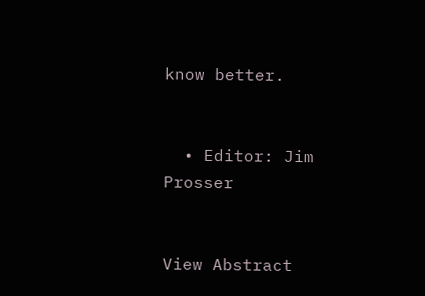know better.


  • Editor: Jim Prosser


View Abstract